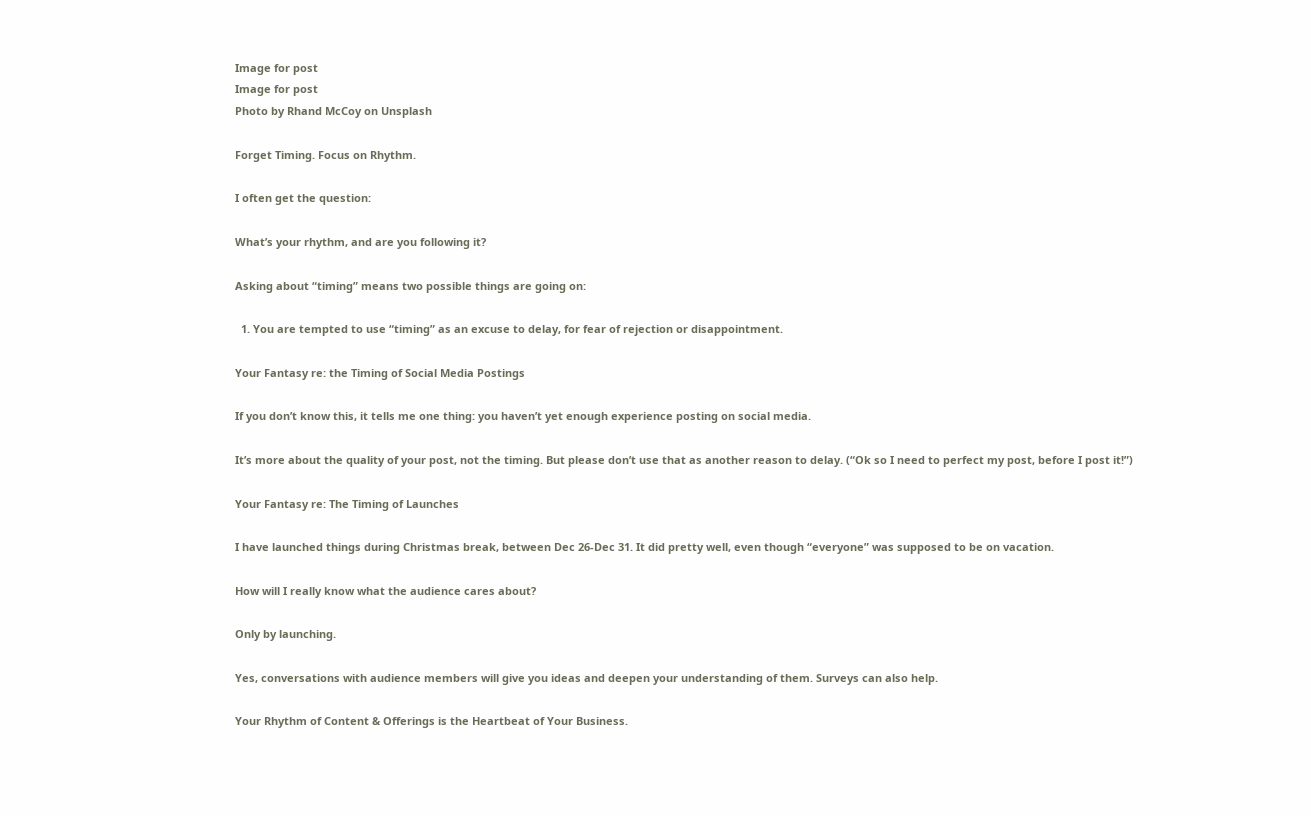Image for post
Image for post
Photo by Rhand McCoy on Unsplash

Forget Timing. Focus on Rhythm.

I often get the question:

What’s your rhythm, and are you following it?

Asking about “timing” means two possible things are going on:

  1. You are tempted to use “timing” as an excuse to delay, for fear of rejection or disappointment.

Your Fantasy re: the Timing of Social Media Postings

If you don’t know this, it tells me one thing: you haven’t yet enough experience posting on social media.

It’s more about the quality of your post, not the timing. But please don’t use that as another reason to delay. (“Ok so I need to perfect my post, before I post it!”)

Your Fantasy re: The Timing of Launches

I have launched things during Christmas break, between Dec 26-Dec 31. It did pretty well, even though “everyone” was supposed to be on vacation.

How will I really know what the audience cares about?

Only by launching.

Yes, conversations with audience members will give you ideas and deepen your understanding of them. Surveys can also help.

Your Rhythm of Content & Offerings is the Heartbeat of Your Business.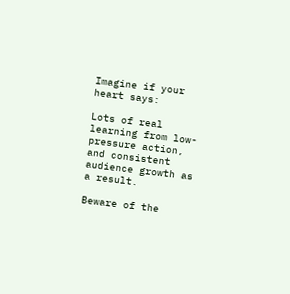Imagine if your heart says:

Lots of real learning from low-pressure action, and consistent audience growth as a result.

Beware of the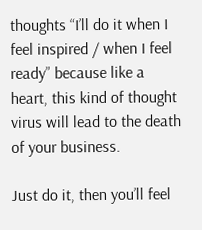thoughts “I’ll do it when I feel inspired / when I feel ready” because like a heart, this kind of thought virus will lead to the death of your business.

Just do it, then you’ll feel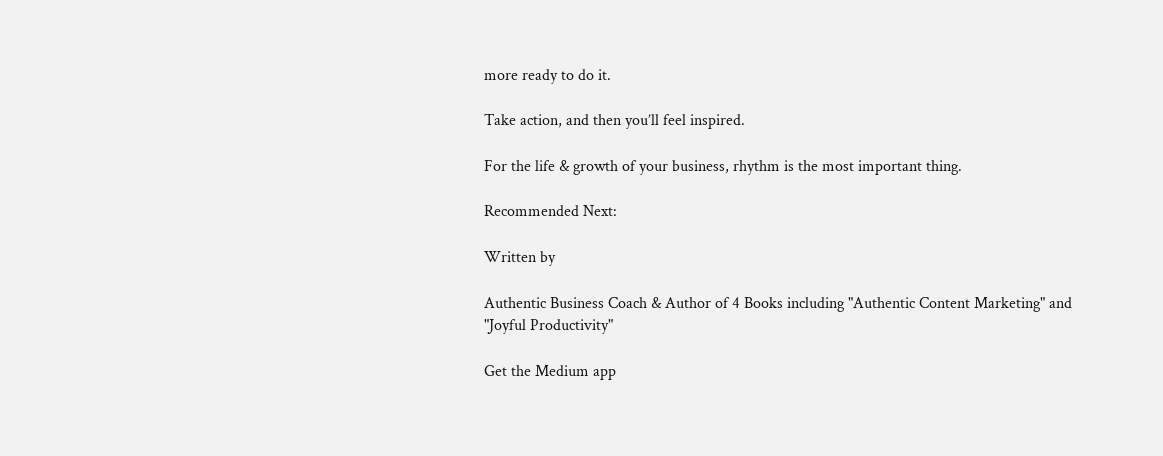more ready to do it.

Take action, and then you’ll feel inspired.

For the life & growth of your business, rhythm is the most important thing.

Recommended Next:

Written by

Authentic Business Coach & Author of 4 Books including "Authentic Content Marketing" and "Joyful Productivity"

Get the Medium app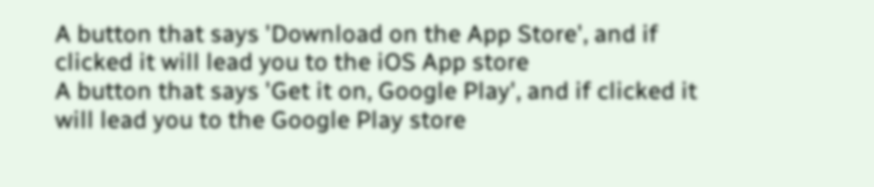A button that says 'Download on the App Store', and if clicked it will lead you to the iOS App store
A button that says 'Get it on, Google Play', and if clicked it will lead you to the Google Play store